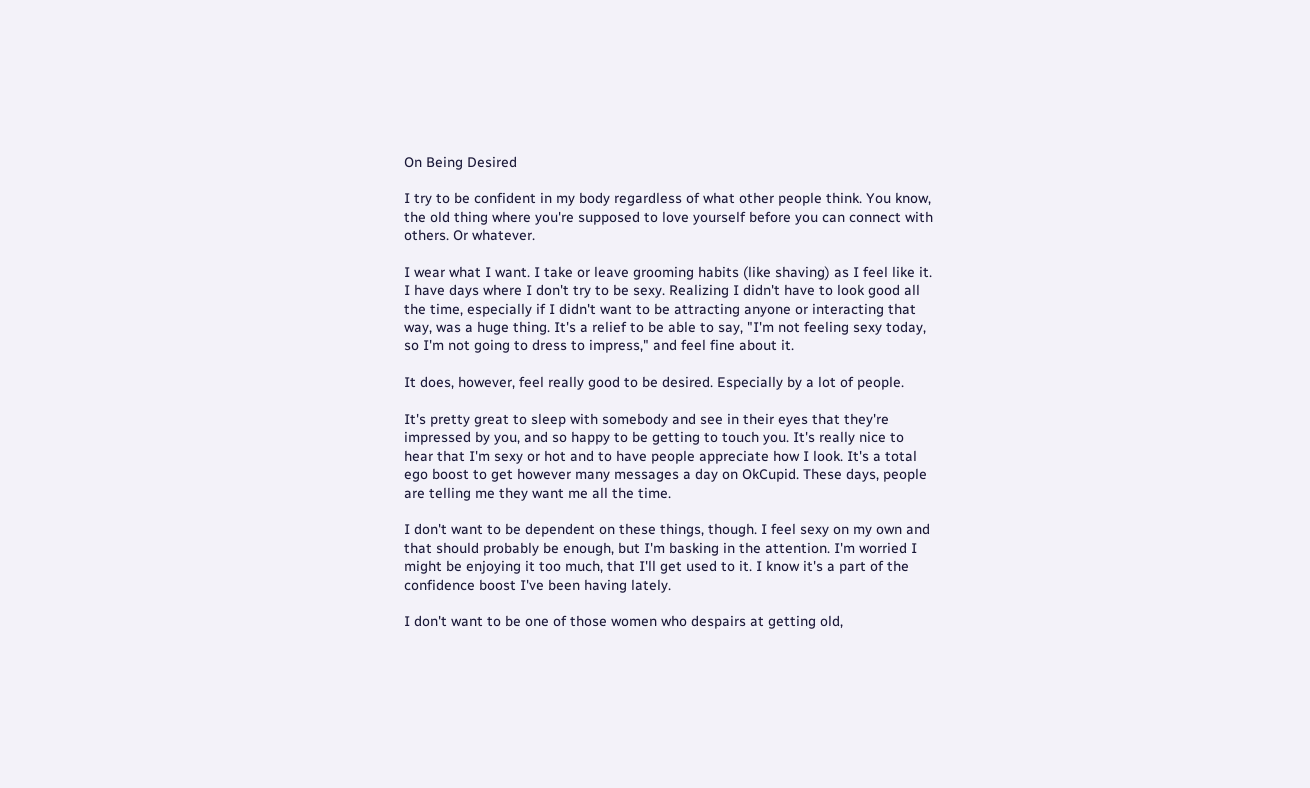On Being Desired

I try to be confident in my body regardless of what other people think. You know, the old thing where you're supposed to love yourself before you can connect with others. Or whatever.

I wear what I want. I take or leave grooming habits (like shaving) as I feel like it. I have days where I don't try to be sexy. Realizing I didn't have to look good all the time, especially if I didn't want to be attracting anyone or interacting that way, was a huge thing. It's a relief to be able to say, "I'm not feeling sexy today, so I'm not going to dress to impress," and feel fine about it.

It does, however, feel really good to be desired. Especially by a lot of people.

It's pretty great to sleep with somebody and see in their eyes that they're impressed by you, and so happy to be getting to touch you. It's really nice to hear that I'm sexy or hot and to have people appreciate how I look. It's a total ego boost to get however many messages a day on OkCupid. These days, people are telling me they want me all the time.

I don't want to be dependent on these things, though. I feel sexy on my own and that should probably be enough, but I'm basking in the attention. I'm worried I might be enjoying it too much, that I'll get used to it. I know it's a part of the confidence boost I've been having lately.

I don't want to be one of those women who despairs at getting old,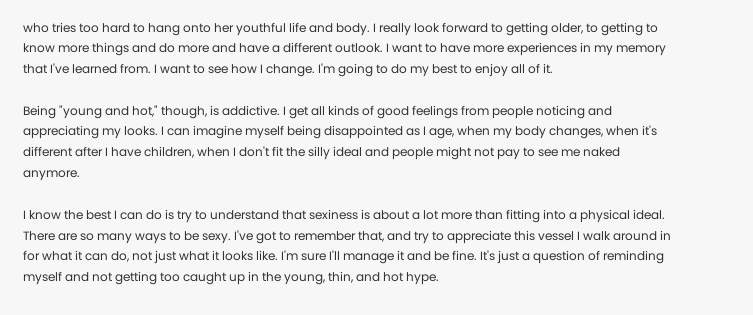who tries too hard to hang onto her youthful life and body. I really look forward to getting older, to getting to know more things and do more and have a different outlook. I want to have more experiences in my memory that I've learned from. I want to see how I change. I'm going to do my best to enjoy all of it.

Being "young and hot," though, is addictive. I get all kinds of good feelings from people noticing and appreciating my looks. I can imagine myself being disappointed as I age, when my body changes, when it's different after I have children, when I don't fit the silly ideal and people might not pay to see me naked anymore.

I know the best I can do is try to understand that sexiness is about a lot more than fitting into a physical ideal. There are so many ways to be sexy. I've got to remember that, and try to appreciate this vessel I walk around in for what it can do, not just what it looks like. I'm sure I'll manage it and be fine. It's just a question of reminding myself and not getting too caught up in the young, thin, and hot hype.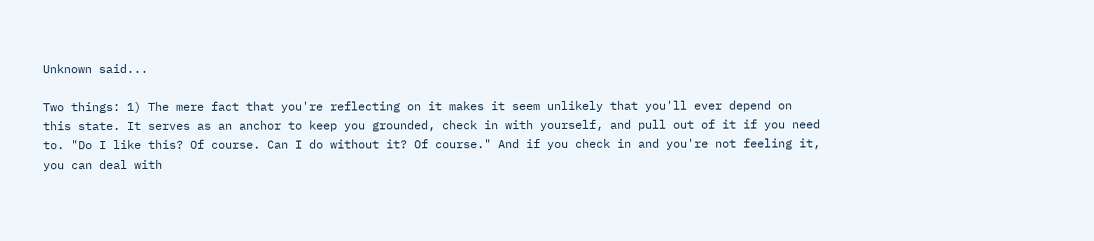Unknown said...

Two things: 1) The mere fact that you're reflecting on it makes it seem unlikely that you'll ever depend on this state. It serves as an anchor to keep you grounded, check in with yourself, and pull out of it if you need to. "Do I like this? Of course. Can I do without it? Of course." And if you check in and you're not feeling it, you can deal with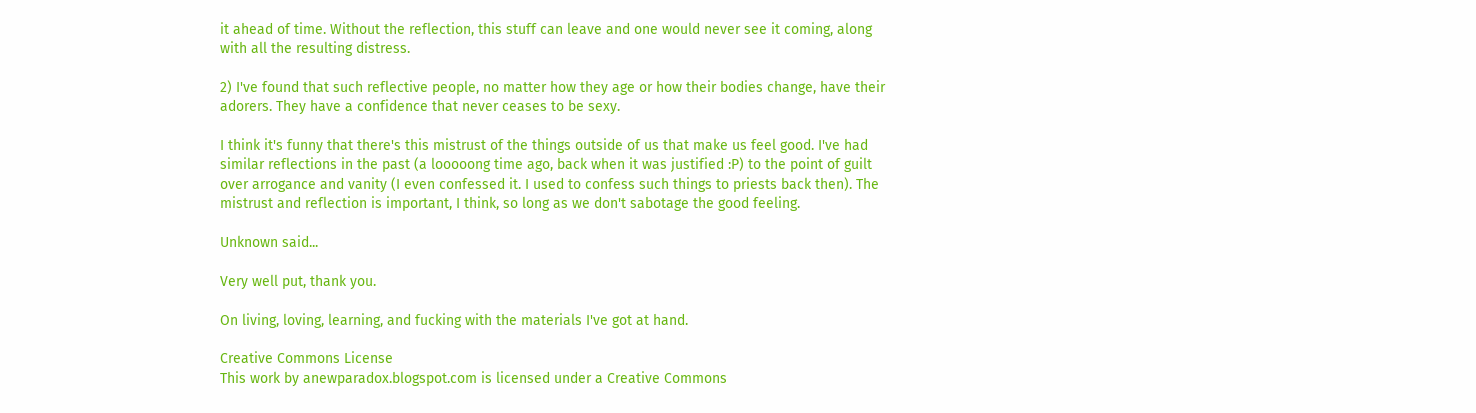it ahead of time. Without the reflection, this stuff can leave and one would never see it coming, along with all the resulting distress.

2) I've found that such reflective people, no matter how they age or how their bodies change, have their adorers. They have a confidence that never ceases to be sexy.

I think it's funny that there's this mistrust of the things outside of us that make us feel good. I've had similar reflections in the past (a looooong time ago, back when it was justified :P) to the point of guilt over arrogance and vanity (I even confessed it. I used to confess such things to priests back then). The mistrust and reflection is important, I think, so long as we don't sabotage the good feeling.

Unknown said...

Very well put, thank you.

On living, loving, learning, and fucking with the materials I've got at hand.

Creative Commons License
This work by anewparadox.blogspot.com is licensed under a Creative Commons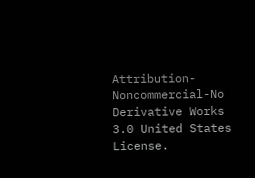Attribution-Noncommercial-No Derivative Works 3.0 United States License.